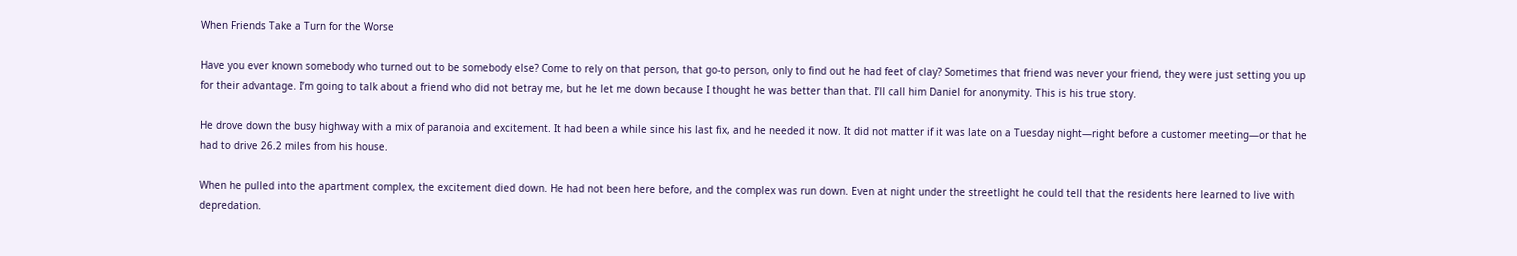When Friends Take a Turn for the Worse

Have you ever known somebody who turned out to be somebody else? Come to rely on that person, that go-to person, only to find out he had feet of clay? Sometimes that friend was never your friend, they were just setting you up for their advantage. I’m going to talk about a friend who did not betray me, but he let me down because I thought he was better than that. I’ll call him Daniel for anonymity. This is his true story.

He drove down the busy highway with a mix of paranoia and excitement. It had been a while since his last fix, and he needed it now. It did not matter if it was late on a Tuesday night—right before a customer meeting—or that he had to drive 26.2 miles from his house.

When he pulled into the apartment complex, the excitement died down. He had not been here before, and the complex was run down. Even at night under the streetlight he could tell that the residents here learned to live with depredation.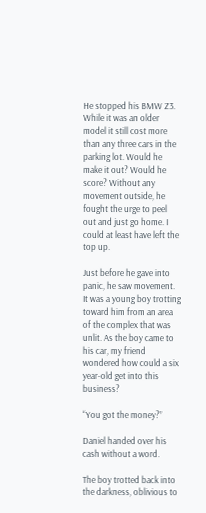He stopped his BMW Z3. While it was an older model it still cost more than any three cars in the parking lot. Would he make it out? Would he score? Without any movement outside, he fought the urge to peel out and just go home. I could at least have left the top up.

Just before he gave into panic, he saw movement. It was a young boy trotting toward him from an area of the complex that was unlit. As the boy came to his car, my friend wondered how could a six year-old get into this business?

“You got the money?”

Daniel handed over his cash without a word.

The boy trotted back into the darkness, oblivious to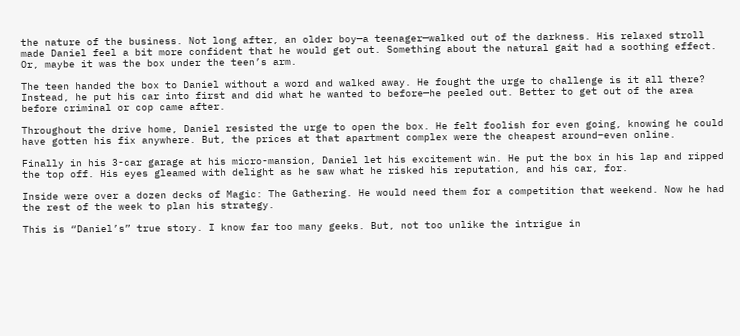the nature of the business. Not long after, an older boy—a teenager—walked out of the darkness. His relaxed stroll made Daniel feel a bit more confident that he would get out. Something about the natural gait had a soothing effect. Or, maybe it was the box under the teen’s arm.

The teen handed the box to Daniel without a word and walked away. He fought the urge to challenge is it all there? Instead, he put his car into first and did what he wanted to before—he peeled out. Better to get out of the area before criminal or cop came after.

Throughout the drive home, Daniel resisted the urge to open the box. He felt foolish for even going, knowing he could have gotten his fix anywhere. But, the prices at that apartment complex were the cheapest around–even online.

Finally in his 3-car garage at his micro-mansion, Daniel let his excitement win. He put the box in his lap and ripped the top off. His eyes gleamed with delight as he saw what he risked his reputation, and his car, for.

Inside were over a dozen decks of Magic: The Gathering. He would need them for a competition that weekend. Now he had the rest of the week to plan his strategy.

This is “Daniel’s” true story. I know far too many geeks. But, not too unlike the intrigue in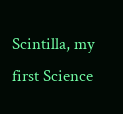Scintilla, my first Science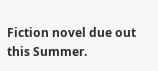Fiction novel due out this Summer.